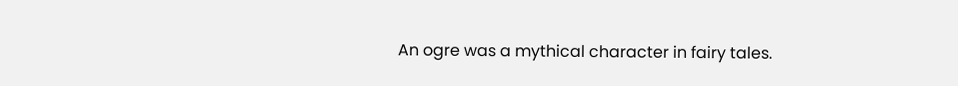An ogre was a mythical character in fairy tales.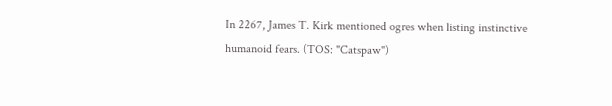In 2267, James T. Kirk mentioned ogres when listing instinctive humanoid fears. (TOS: "Catspaw")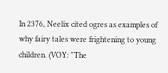In 2376, Neelix cited ogres as examples of why fairy tales were frightening to young children. (VOY: "The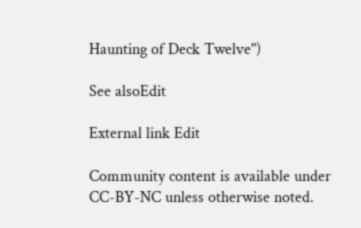Haunting of Deck Twelve")

See alsoEdit

External link Edit

Community content is available under CC-BY-NC unless otherwise noted.